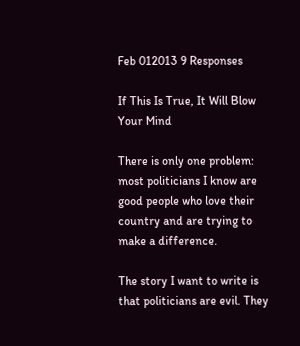Feb 012013 9 Responses

If This Is True, It Will Blow Your Mind

There is only one problem: most politicians I know are good people who love their country and are trying to make a difference.

The story I want to write is that politicians are evil. They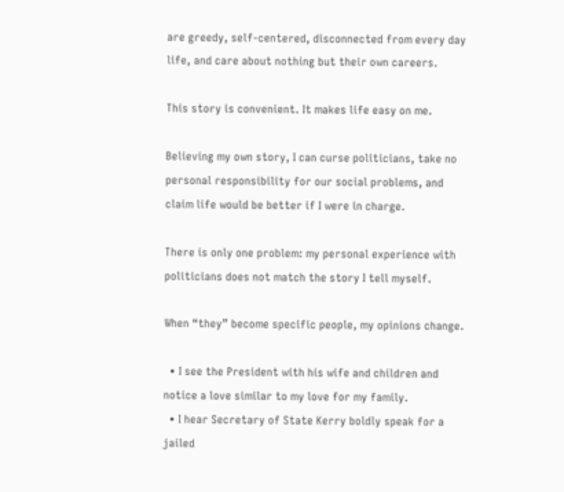are greedy, self-centered, disconnected from every day life, and care about nothing but their own careers.

This story is convenient. It makes life easy on me.

Believing my own story, I can curse politicians, take no personal responsibility for our social problems, and claim life would be better if I were in charge.

There is only one problem: my personal experience with politicians does not match the story I tell myself.

When “they” become specific people, my opinions change.

  • I see the President with his wife and children and notice a love similar to my love for my family.
  • I hear Secretary of State Kerry boldly speak for a jailed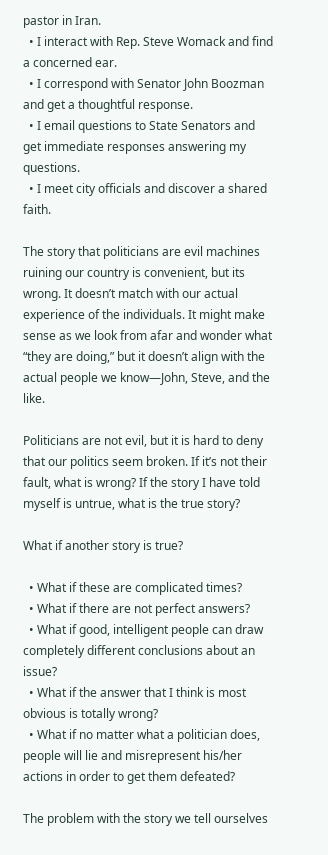pastor in Iran.
  • I interact with Rep. Steve Womack and find a concerned ear.
  • I correspond with Senator John Boozman and get a thoughtful response.
  • I email questions to State Senators and get immediate responses answering my questions.
  • I meet city officials and discover a shared faith.

The story that politicians are evil machines ruining our country is convenient, but its wrong. It doesn’t match with our actual experience of the individuals. It might make sense as we look from afar and wonder what “they are doing,” but it doesn’t align with the actual people we know—John, Steve, and the like.

Politicians are not evil, but it is hard to deny that our politics seem broken. If it’s not their fault, what is wrong? If the story I have told myself is untrue, what is the true story?

What if another story is true?

  • What if these are complicated times?
  • What if there are not perfect answers?
  • What if good, intelligent people can draw completely different conclusions about an issue?
  • What if the answer that I think is most obvious is totally wrong?
  • What if no matter what a politician does, people will lie and misrepresent his/her actions in order to get them defeated?

The problem with the story we tell ourselves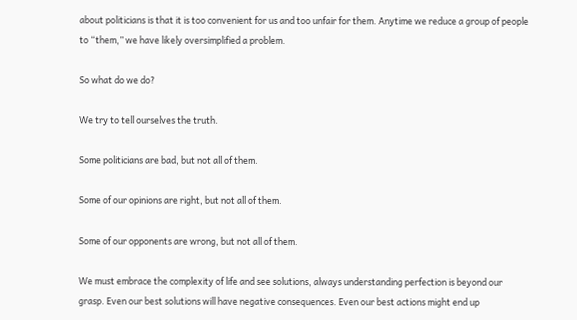about politicians is that it is too convenient for us and too unfair for them. Anytime we reduce a group of people to “them,” we have likely oversimplified a problem.

So what do we do?

We try to tell ourselves the truth.

Some politicians are bad, but not all of them.

Some of our opinions are right, but not all of them.

Some of our opponents are wrong, but not all of them.

We must embrace the complexity of life and see solutions, always understanding perfection is beyond our grasp. Even our best solutions will have negative consequences. Even our best actions might end up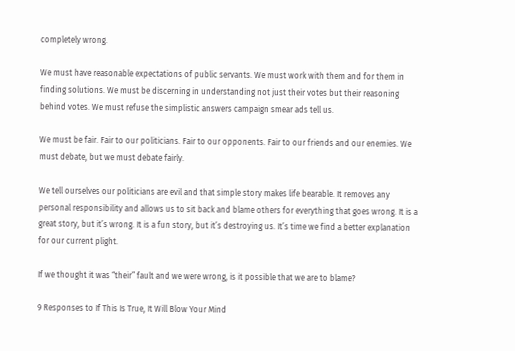completely wrong.

We must have reasonable expectations of public servants. We must work with them and for them in finding solutions. We must be discerning in understanding not just their votes but their reasoning behind votes. We must refuse the simplistic answers campaign smear ads tell us.

We must be fair. Fair to our politicians. Fair to our opponents. Fair to our friends and our enemies. We must debate, but we must debate fairly.

We tell ourselves our politicians are evil and that simple story makes life bearable. It removes any personal responsibility and allows us to sit back and blame others for everything that goes wrong. It is a great story, but it’s wrong. It is a fun story, but it’s destroying us. It’s time we find a better explanation for our current plight.

If we thought it was “their” fault and we were wrong, is it possible that we are to blame?

9 Responses to If This Is True, It Will Blow Your Mind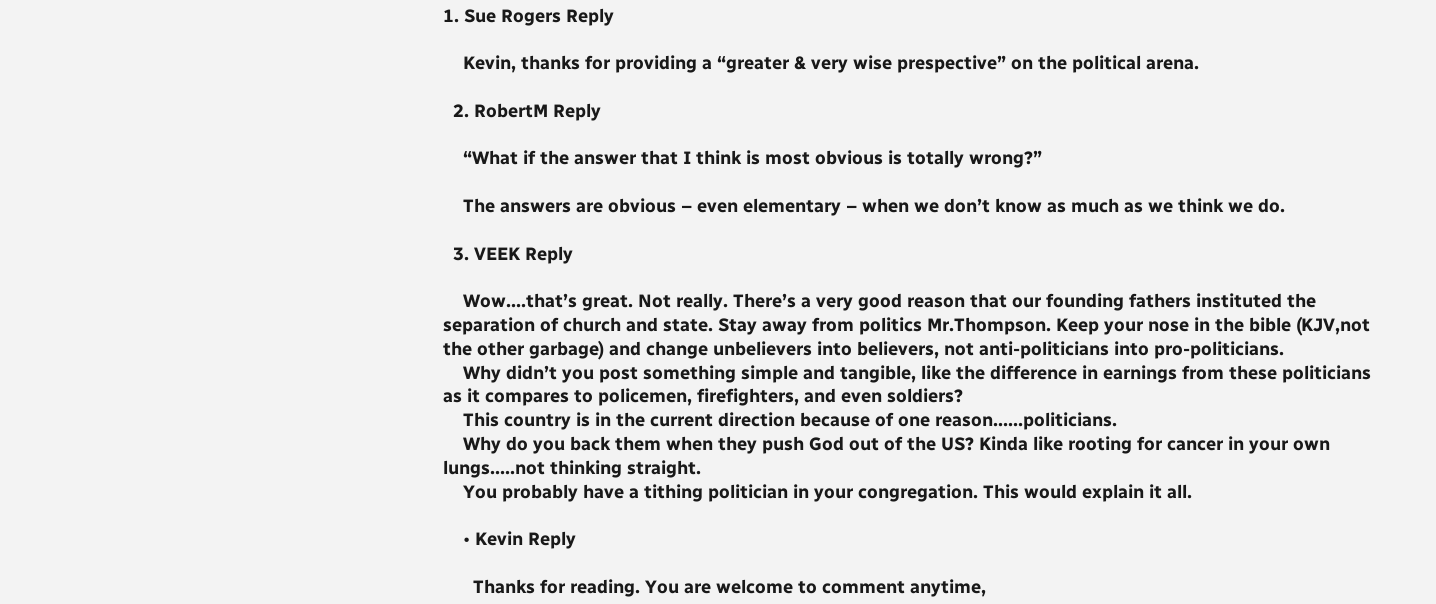1. Sue Rogers Reply

    Kevin, thanks for providing a “greater & very wise prespective” on the political arena.

  2. RobertM Reply

    “What if the answer that I think is most obvious is totally wrong?”

    The answers are obvious – even elementary – when we don’t know as much as we think we do.

  3. VEEK Reply

    Wow….that’s great. Not really. There’s a very good reason that our founding fathers instituted the separation of church and state. Stay away from politics Mr.Thompson. Keep your nose in the bible (KJV,not the other garbage) and change unbelievers into believers, not anti-politicians into pro-politicians.
    Why didn’t you post something simple and tangible, like the difference in earnings from these politicians as it compares to policemen, firefighters, and even soldiers?
    This country is in the current direction because of one reason……politicians.
    Why do you back them when they push God out of the US? Kinda like rooting for cancer in your own lungs…..not thinking straight.
    You probably have a tithing politician in your congregation. This would explain it all.

    • Kevin Reply

      Thanks for reading. You are welcome to comment anytime,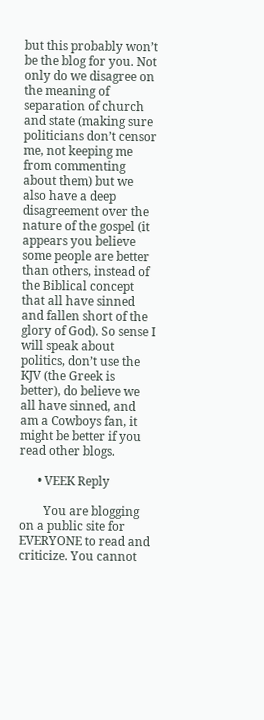but this probably won’t be the blog for you. Not only do we disagree on the meaning of separation of church and state (making sure politicians don’t censor me, not keeping me from commenting about them) but we also have a deep disagreement over the nature of the gospel (it appears you believe some people are better than others, instead of the Biblical concept that all have sinned and fallen short of the glory of God). So sense I will speak about politics, don’t use the KJV (the Greek is better), do believe we all have sinned, and am a Cowboys fan, it might be better if you read other blogs.

      • VEEK Reply

        You are blogging on a public site for EVERYONE to read and criticize. You cannot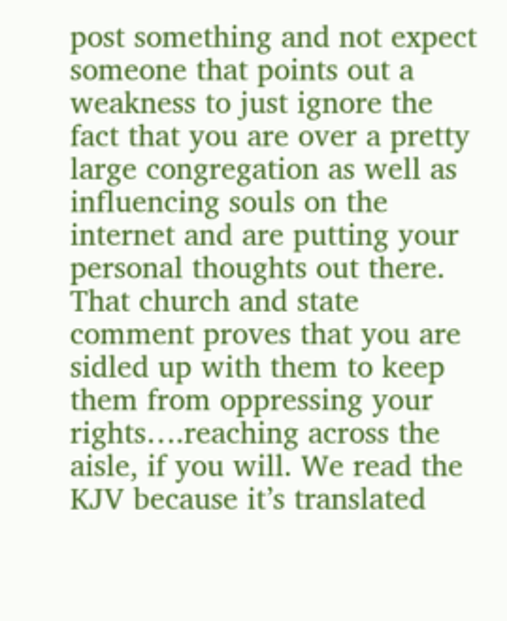post something and not expect someone that points out a weakness to just ignore the fact that you are over a pretty large congregation as well as influencing souls on the internet and are putting your personal thoughts out there. That church and state comment proves that you are sidled up with them to keep them from oppressing your rights….reaching across the aisle, if you will. We read the KJV because it’s translated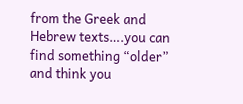from the Greek and Hebrew texts….you can find something “older” and think you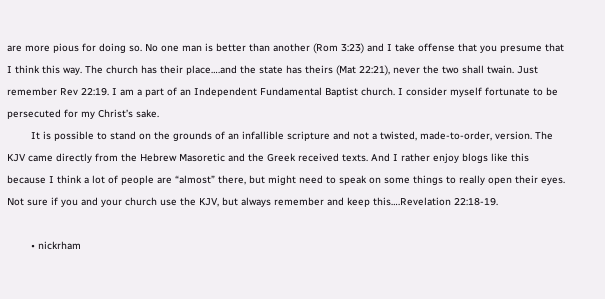are more pious for doing so. No one man is better than another (Rom 3:23) and I take offense that you presume that I think this way. The church has their place….and the state has theirs (Mat 22:21), never the two shall twain. Just remember Rev 22:19. I am a part of an Independent Fundamental Baptist church. I consider myself fortunate to be persecuted for my Christ’s sake.
        It is possible to stand on the grounds of an infallible scripture and not a twisted, made-to-order, version. The KJV came directly from the Hebrew Masoretic and the Greek received texts. And I rather enjoy blogs like this because I think a lot of people are “almost” there, but might need to speak on some things to really open their eyes. Not sure if you and your church use the KJV, but always remember and keep this….Revelation 22:18-19.

        • nickrham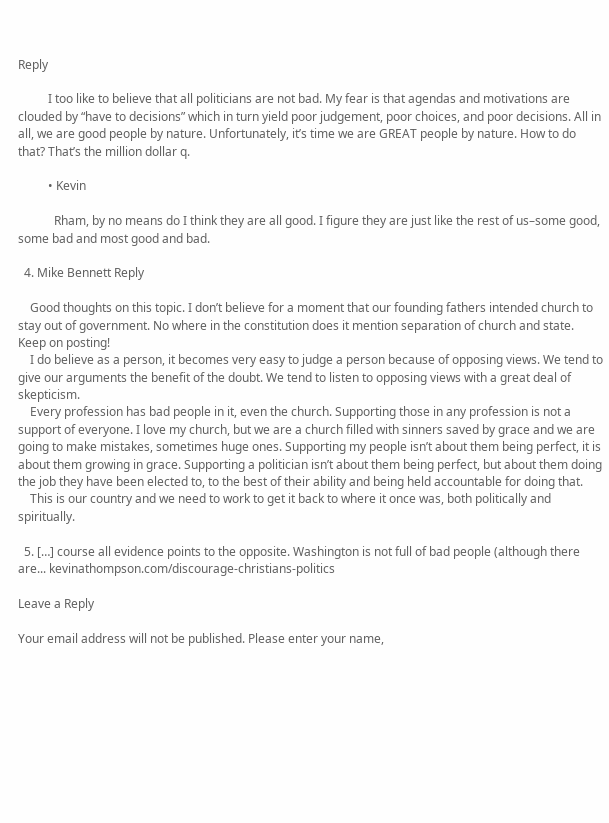Reply

          I too like to believe that all politicians are not bad. My fear is that agendas and motivations are clouded by “have to decisions” which in turn yield poor judgement, poor choices, and poor decisions. All in all, we are good people by nature. Unfortunately, it’s time we are GREAT people by nature. How to do that? That’s the million dollar q.

          • Kevin

            Rham, by no means do I think they are all good. I figure they are just like the rest of us–some good, some bad and most good and bad.

  4. Mike Bennett Reply

    Good thoughts on this topic. I don’t believe for a moment that our founding fathers intended church to stay out of government. No where in the constitution does it mention separation of church and state. Keep on posting!
    I do believe as a person, it becomes very easy to judge a person because of opposing views. We tend to give our arguments the benefit of the doubt. We tend to listen to opposing views with a great deal of skepticism.
    Every profession has bad people in it, even the church. Supporting those in any profession is not a support of everyone. I love my church, but we are a church filled with sinners saved by grace and we are going to make mistakes, sometimes huge ones. Supporting my people isn’t about them being perfect, it is about them growing in grace. Supporting a politician isn’t about them being perfect, but about them doing the job they have been elected to, to the best of their ability and being held accountable for doing that.
    This is our country and we need to work to get it back to where it once was, both politically and spiritually.

  5. […] course all evidence points to the opposite. Washington is not full of bad people (although there are... kevinathompson.com/discourage-christians-politics

Leave a Reply

Your email address will not be published. Please enter your name,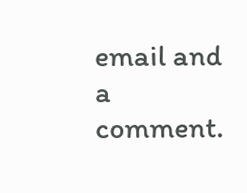email and a comment.